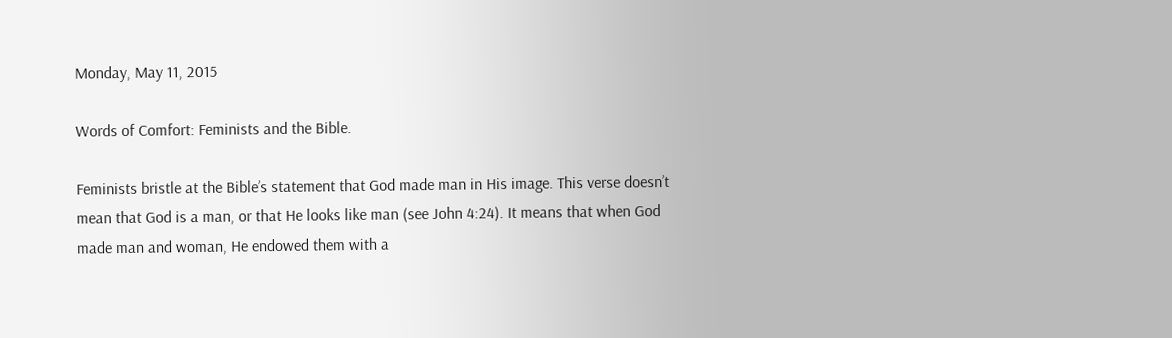Monday, May 11, 2015

Words of Comfort: Feminists and the Bible.

Feminists bristle at the Bible’s statement that God made man in His image. This verse doesn’t mean that God is a man, or that He looks like man (see John 4:24). It means that when God made man and woman, He endowed them with a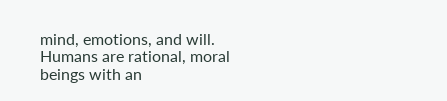mind, emotions, and will. Humans are rational, moral beings with an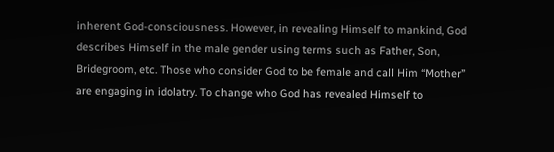inherent God-consciousness. However, in revealing Himself to mankind, God describes Himself in the male gender using terms such as Father, Son, Bridegroom, etc. Those who consider God to be female and call Him “Mother” are engaging in idolatry. To change who God has revealed Himself to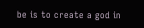be is to create a god in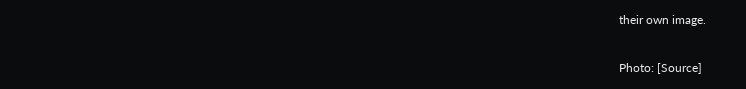their own image.

Photo: [Source]